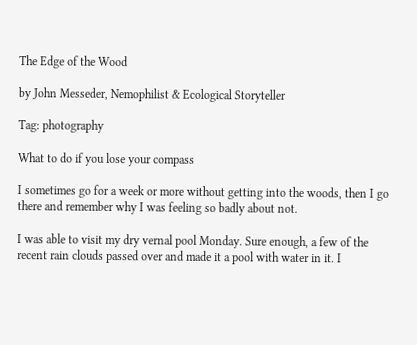The Edge of the Wood

by John Messeder, Nemophilist & Ecological Storyteller

Tag: photography

What to do if you lose your compass

I sometimes go for a week or more without getting into the woods, then I go there and remember why I was feeling so badly about not.

I was able to visit my dry vernal pool Monday. Sure enough, a few of the recent rain clouds passed over and made it a pool with water in it. I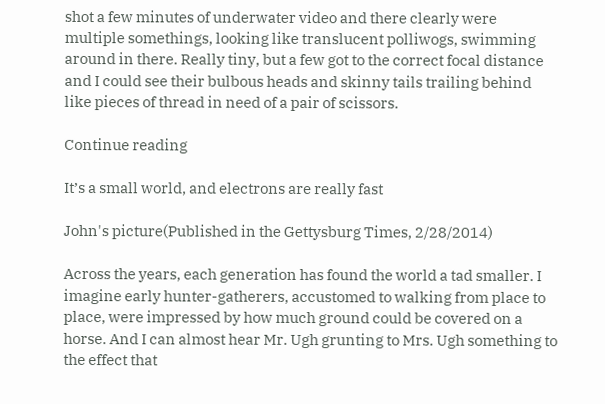shot a few minutes of underwater video and there clearly were multiple somethings, looking like translucent polliwogs, swimming around in there. Really tiny, but a few got to the correct focal distance and I could see their bulbous heads and skinny tails trailing behind like pieces of thread in need of a pair of scissors.

Continue reading

It’s a small world, and electrons are really fast

John's picture(Published in the Gettysburg Times, 2/28/2014)

Across the years, each generation has found the world a tad smaller. I imagine early hunter-gatherers, accustomed to walking from place to place, were impressed by how much ground could be covered on a horse. And I can almost hear Mr. Ugh grunting to Mrs. Ugh something to the effect that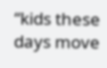“kids these days move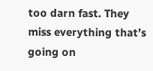too darn fast. They miss everything that’s going on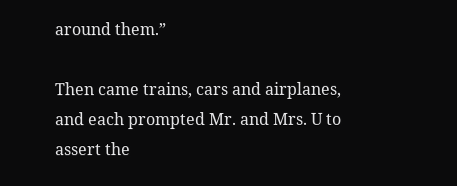around them.”

Then came trains, cars and airplanes, and each prompted Mr. and Mrs. U to assert the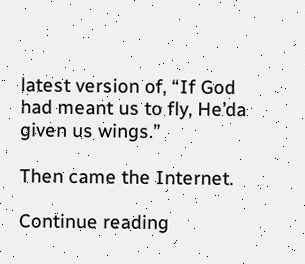latest version of, “If God had meant us to fly, He’da given us wings.”

Then came the Internet.

Continue reading